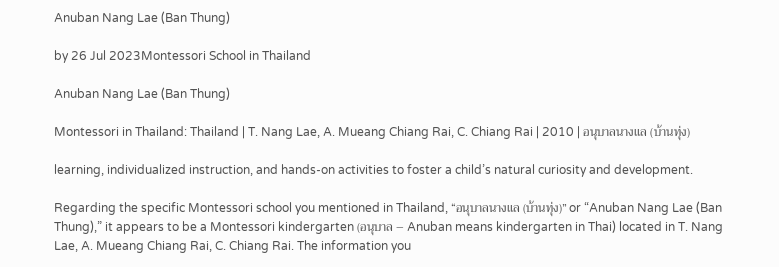Anuban Nang Lae (Ban Thung)

by 26 Jul 2023Montessori School in Thailand

Anuban Nang Lae (Ban Thung)

Montessori in Thailand: Thailand | T. Nang Lae, A. Mueang Chiang Rai, C. Chiang Rai | 2010 | อนุบาลนางแล (บ้านทุ่ง)

learning, individualized instruction, and hands-on activities to foster a child’s natural curiosity and development.

Regarding the specific Montessori school you mentioned in Thailand, “อนุบาลนางแล (บ้านทุ่ง)” or “Anuban Nang Lae (Ban Thung),” it appears to be a Montessori kindergarten (อนุบาล – Anuban means kindergarten in Thai) located in T. Nang Lae, A. Mueang Chiang Rai, C. Chiang Rai. The information you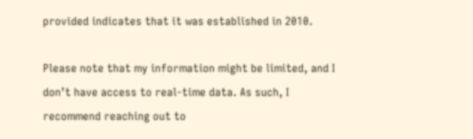provided indicates that it was established in 2010.

Please note that my information might be limited, and I don’t have access to real-time data. As such, I recommend reaching out to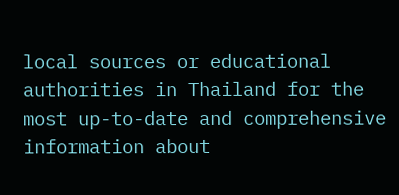local sources or educational authorities in Thailand for the most up-to-date and comprehensive information about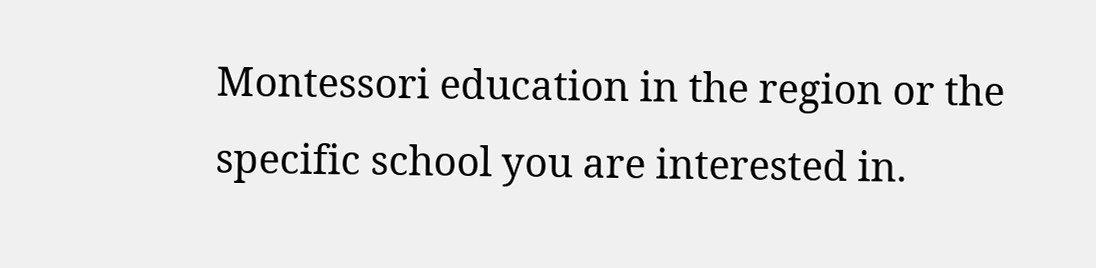Montessori education in the region or the specific school you are interested in.